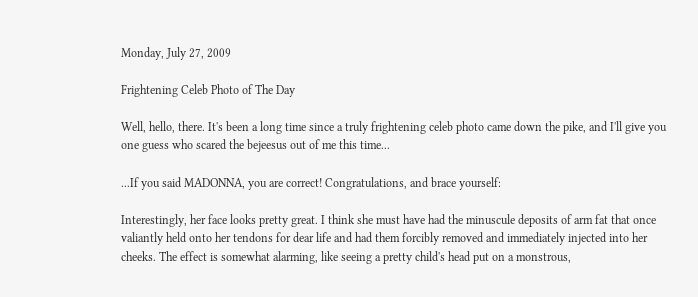Monday, July 27, 2009

Frightening Celeb Photo of The Day

Well, hello, there. It's been a long time since a truly frightening celeb photo came down the pike, and I'll give you one guess who scared the bejeesus out of me this time...

...If you said MADONNA, you are correct! Congratulations, and brace yourself:

Interestingly, her face looks pretty great. I think she must have had the minuscule deposits of arm fat that once valiantly held onto her tendons for dear life and had them forcibly removed and immediately injected into her cheeks. The effect is somewhat alarming, like seeing a pretty child's head put on a monstrous,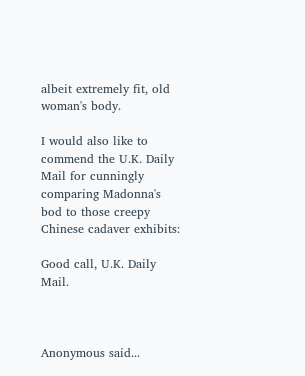albeit extremely fit, old woman's body.

I would also like to commend the U.K. Daily Mail for cunningly comparing Madonna's bod to those creepy Chinese cadaver exhibits:

Good call, U.K. Daily Mail.



Anonymous said...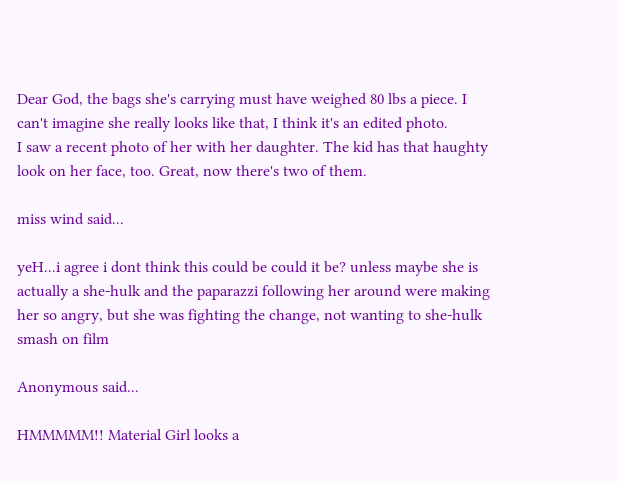Dear God, the bags she's carrying must have weighed 80 lbs a piece. I can't imagine she really looks like that, I think it's an edited photo.
I saw a recent photo of her with her daughter. The kid has that haughty look on her face, too. Great, now there's two of them.

miss wind said...

yeH...i agree i dont think this could be could it be? unless maybe she is actually a she-hulk and the paparazzi following her around were making her so angry, but she was fighting the change, not wanting to she-hulk smash on film

Anonymous said...

HMMMMM!! Material Girl looks a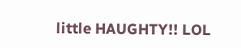little HAUGHTY!! LOL